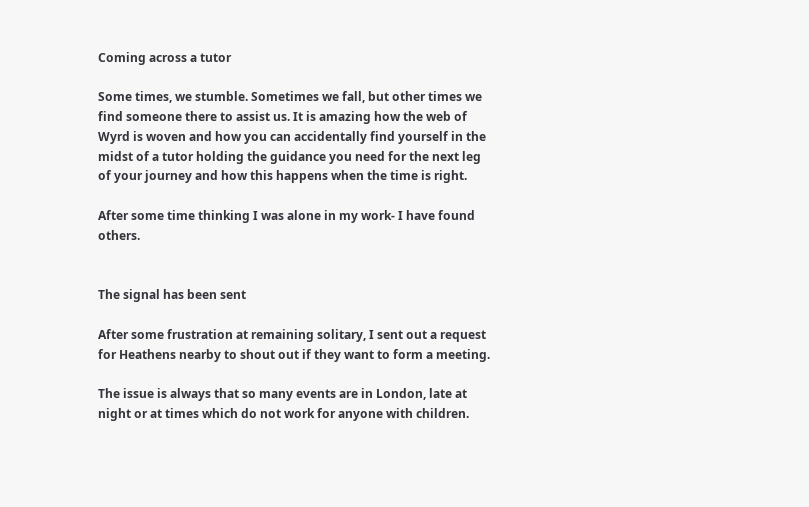Coming across a tutor

Some times, we stumble. Sometimes we fall, but other times we find someone there to assist us. It is amazing how the web of Wyrd is woven and how you can accidentally find yourself in the midst of a tutor holding the guidance you need for the next leg of your journey and how this happens when the time is right.

After some time thinking I was alone in my work- I have found others.


The signal has been sent

After some frustration at remaining solitary, I sent out a request for Heathens nearby to shout out if they want to form a meeting.

The issue is always that so many events are in London, late at night or at times which do not work for anyone with children.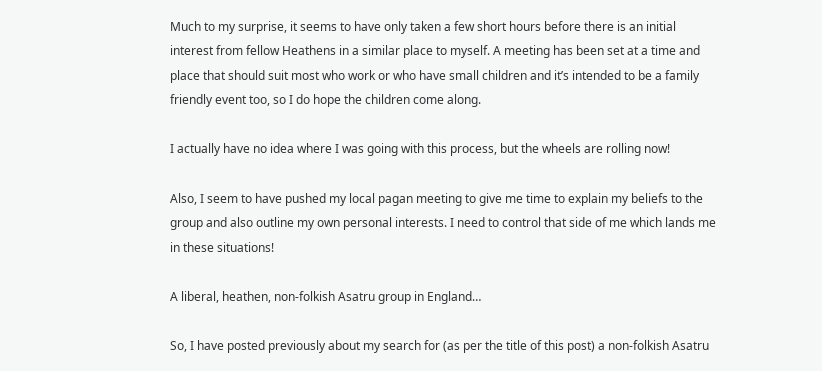Much to my surprise, it seems to have only taken a few short hours before there is an initial interest from fellow Heathens in a similar place to myself. A meeting has been set at a time and place that should suit most who work or who have small children and it’s intended to be a family friendly event too, so I do hope the children come along.

I actually have no idea where I was going with this process, but the wheels are rolling now!

Also, I seem to have pushed my local pagan meeting to give me time to explain my beliefs to the group and also outline my own personal interests. I need to control that side of me which lands me in these situations!

A liberal, heathen, non-folkish Asatru group in England…

So, I have posted previously about my search for (as per the title of this post) a non-folkish Asatru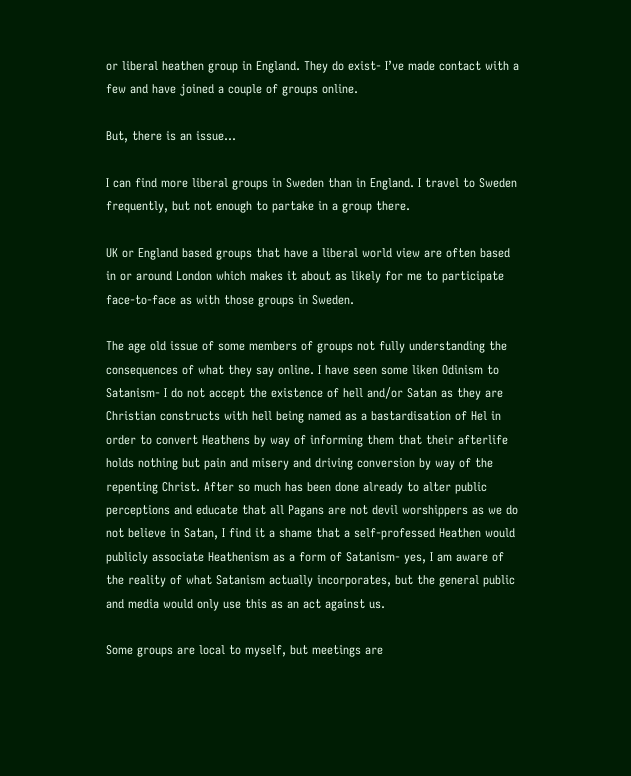or liberal heathen group in England. They do exist- I’ve made contact with a few and have joined a couple of groups online.

But, there is an issue…

I can find more liberal groups in Sweden than in England. I travel to Sweden frequently, but not enough to partake in a group there.

UK or England based groups that have a liberal world view are often based in or around London which makes it about as likely for me to participate face-to-face as with those groups in Sweden.

The age old issue of some members of groups not fully understanding the consequences of what they say online. I have seen some liken Odinism to Satanism- I do not accept the existence of hell and/or Satan as they are Christian constructs with hell being named as a bastardisation of Hel in order to convert Heathens by way of informing them that their afterlife holds nothing but pain and misery and driving conversion by way of the repenting Christ. After so much has been done already to alter public perceptions and educate that all Pagans are not devil worshippers as we do not believe in Satan, I find it a shame that a self-professed Heathen would publicly associate Heathenism as a form of Satanism- yes, I am aware of the reality of what Satanism actually incorporates, but the general public and media would only use this as an act against us.

Some groups are local to myself, but meetings are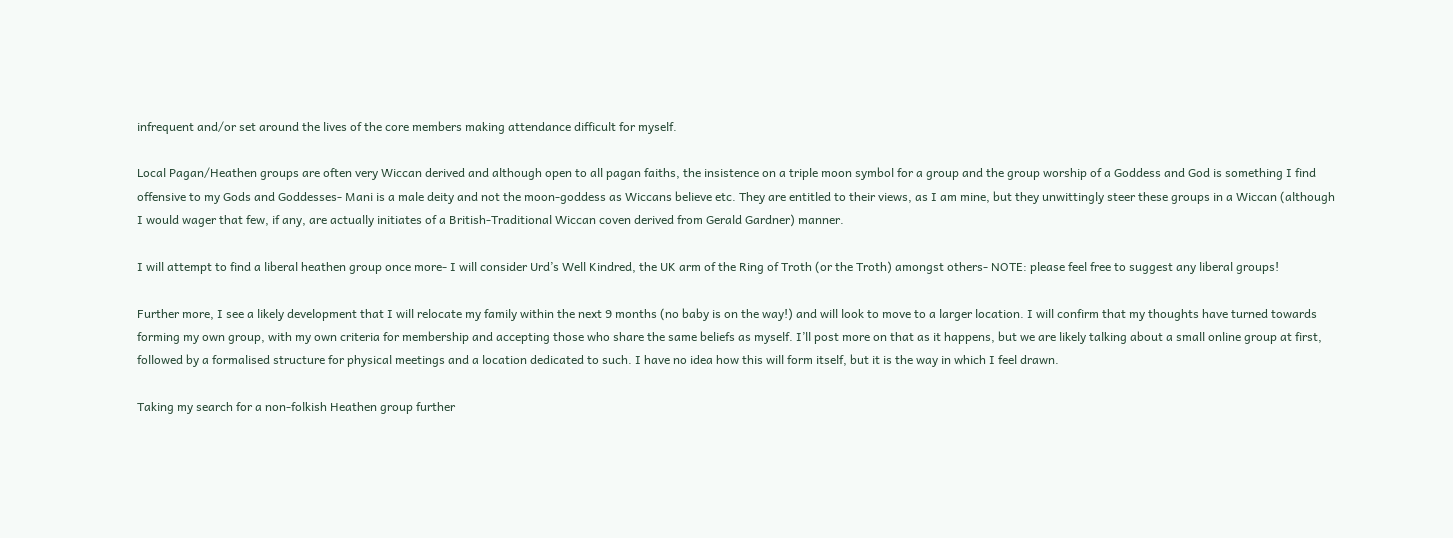infrequent and/or set around the lives of the core members making attendance difficult for myself.

Local Pagan/Heathen groups are often very Wiccan derived and although open to all pagan faiths, the insistence on a triple moon symbol for a group and the group worship of a Goddess and God is something I find offensive to my Gods and Goddesses- Mani is a male deity and not the moon-goddess as Wiccans believe etc. They are entitled to their views, as I am mine, but they unwittingly steer these groups in a Wiccan (although I would wager that few, if any, are actually initiates of a British-Traditional Wiccan coven derived from Gerald Gardner) manner.

I will attempt to find a liberal heathen group once more- I will consider Urd’s Well Kindred, the UK arm of the Ring of Troth (or the Troth) amongst others- NOTE: please feel free to suggest any liberal groups!

Further more, I see a likely development that I will relocate my family within the next 9 months (no baby is on the way!) and will look to move to a larger location. I will confirm that my thoughts have turned towards forming my own group, with my own criteria for membership and accepting those who share the same beliefs as myself. I’ll post more on that as it happens, but we are likely talking about a small online group at first, followed by a formalised structure for physical meetings and a location dedicated to such. I have no idea how this will form itself, but it is the way in which I feel drawn.

Taking my search for a non-folkish Heathen group further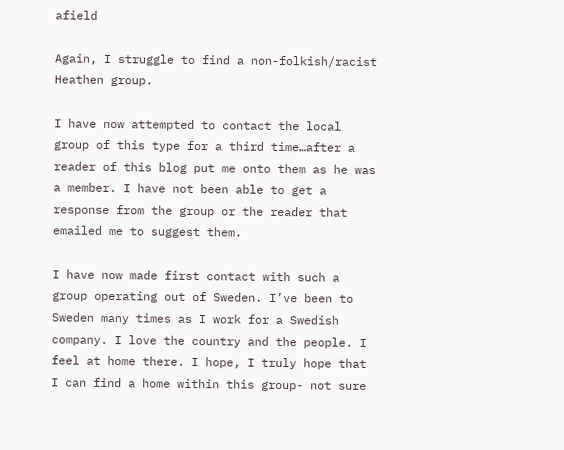afield

Again, I struggle to find a non-folkish/racist Heathen group.

I have now attempted to contact the local group of this type for a third time…after a reader of this blog put me onto them as he was a member. I have not been able to get a response from the group or the reader that emailed me to suggest them.

I have now made first contact with such a group operating out of Sweden. I’ve been to Sweden many times as I work for a Swedish company. I love the country and the people. I feel at home there. I hope, I truly hope that I can find a home within this group- not sure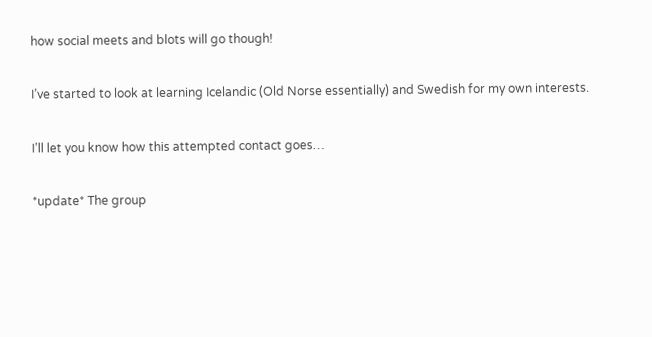how social meets and blots will go though!

I’ve started to look at learning Icelandic (Old Norse essentially) and Swedish for my own interests.

I’ll let you know how this attempted contact goes…

*update* The group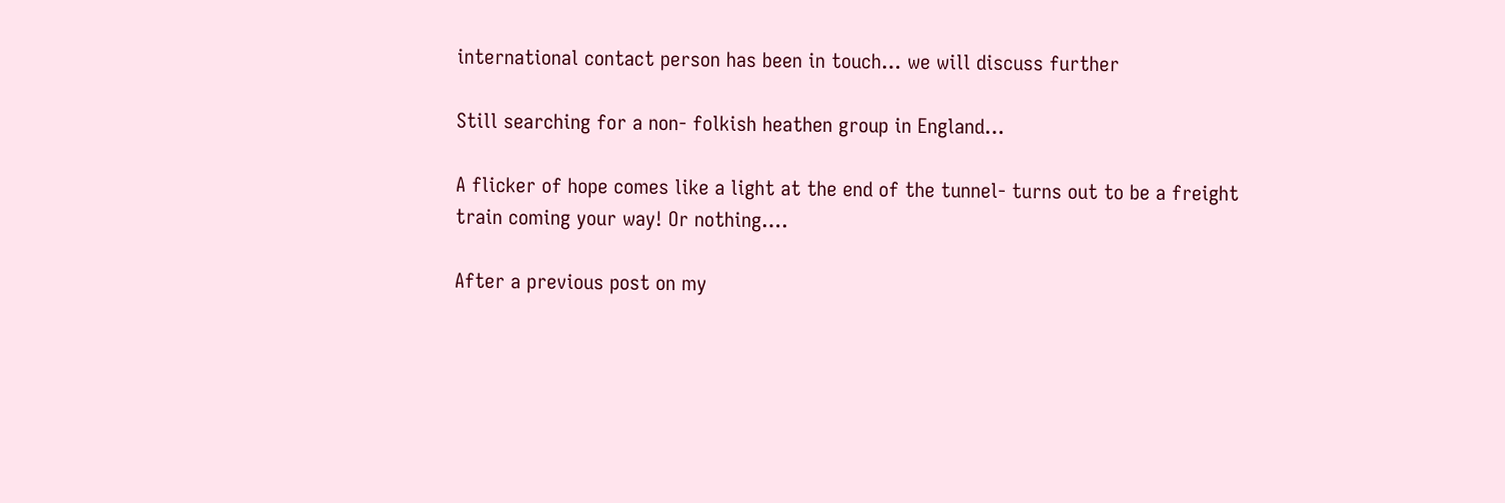international contact person has been in touch… we will discuss further

Still searching for a non- folkish heathen group in England…

A flicker of hope comes like a light at the end of the tunnel- turns out to be a freight train coming your way! Or nothing….

After a previous post on my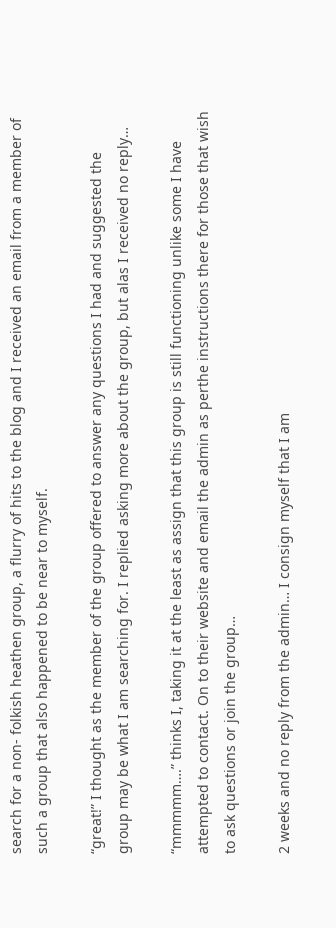search for a non- folkish heathen group, a flurry of hits to the blog and I received an email from a member of such a group that also happened to be near to myself.

“great!” I thought as the member of the group offered to answer any questions I had and suggested the group may be what I am searching for. I replied asking more about the group, but alas I received no reply…

“mmmmm….” thinks I, taking it at the least as assign that this group is still functioning unlike some I have attempted to contact. On to their website and email the admin as perthe instructions there for those that wish to ask questions or join the group…

2 weeks and no reply from the admin… I consign myself that I am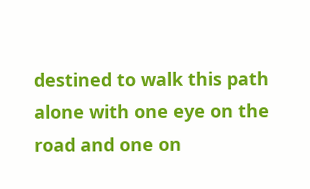destined to walk this path alone with one eye on the road and one on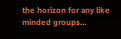the horizon for any like minded groups…